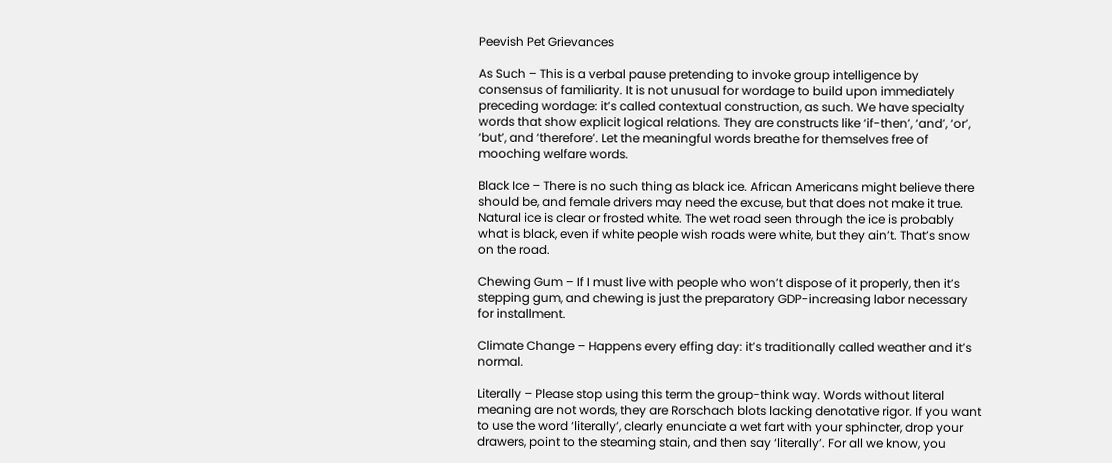Peevish Pet Grievances

As Such – This is a verbal pause pretending to invoke group intelligence by consensus of familiarity. It is not unusual for wordage to build upon immediately preceding wordage: it’s called contextual construction, as such. We have specialty words that show explicit logical relations. They are constructs like ‘if-then’, ‘and’, ‘or’, ‘but’, and ‘therefore’. Let the meaningful words breathe for themselves free of mooching welfare words.

Black Ice – There is no such thing as black ice. African Americans might believe there should be, and female drivers may need the excuse, but that does not make it true. Natural ice is clear or frosted white. The wet road seen through the ice is probably what is black, even if white people wish roads were white, but they ain’t. That’s snow on the road.

Chewing Gum – If I must live with people who won’t dispose of it properly, then it’s stepping gum, and chewing is just the preparatory GDP-increasing labor necessary for installment.

Climate Change – Happens every effing day: it’s traditionally called weather and it’s normal.

Literally – Please stop using this term the group-think way. Words without literal meaning are not words, they are Rorschach blots lacking denotative rigor. If you want to use the word ‘literally’, clearly enunciate a wet fart with your sphincter, drop your drawers, point to the steaming stain, and then say ‘literally’. For all we know, you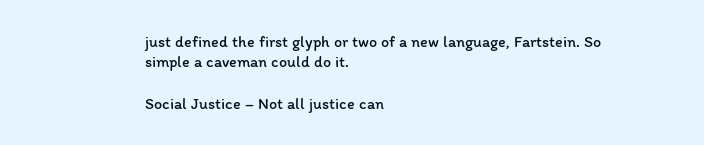just defined the first glyph or two of a new language, Fartstein. So simple a caveman could do it.

Social Justice – Not all justice can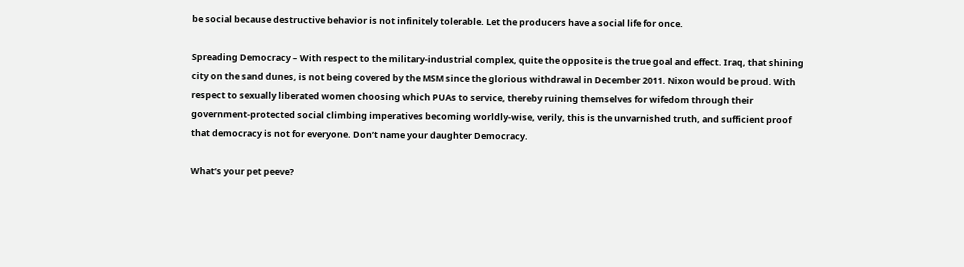be social because destructive behavior is not infinitely tolerable. Let the producers have a social life for once.

Spreading Democracy – With respect to the military-industrial complex, quite the opposite is the true goal and effect. Iraq, that shining city on the sand dunes, is not being covered by the MSM since the glorious withdrawal in December 2011. Nixon would be proud. With respect to sexually liberated women choosing which PUAs to service, thereby ruining themselves for wifedom through their government-protected social climbing imperatives becoming worldly-wise, verily, this is the unvarnished truth, and sufficient proof that democracy is not for everyone. Don’t name your daughter Democracy.

What’s your pet peeve?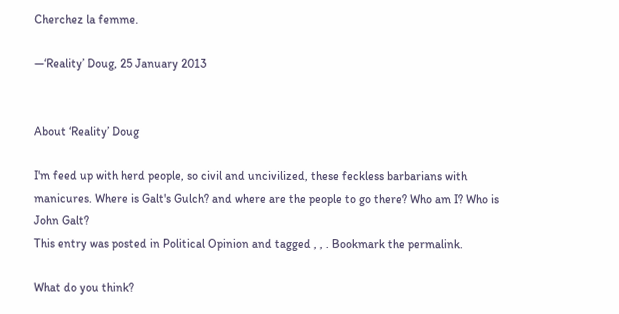Cherchez la femme.

—‘Reality’ Doug, 25 January 2013


About ‘Reality’ Doug

I'm feed up with herd people, so civil and uncivilized, these feckless barbarians with manicures. Where is Galt's Gulch? and where are the people to go there? Who am I? Who is John Galt?
This entry was posted in Political Opinion and tagged , , . Bookmark the permalink.

What do you think?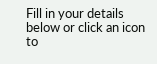Fill in your details below or click an icon to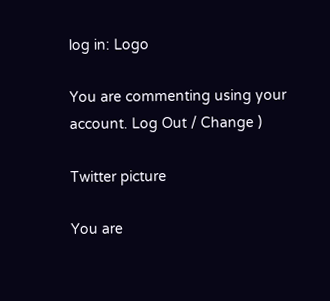log in: Logo

You are commenting using your account. Log Out / Change )

Twitter picture

You are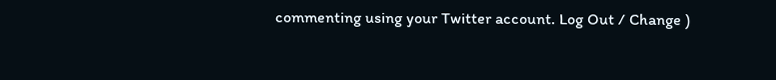commenting using your Twitter account. Log Out / Change )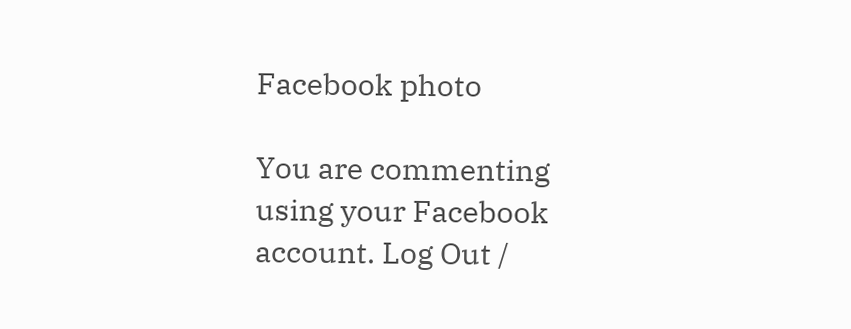Facebook photo

You are commenting using your Facebook account. Log Out /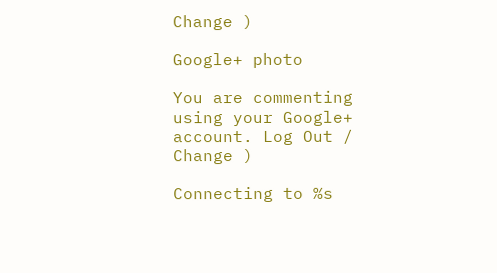Change )

Google+ photo

You are commenting using your Google+ account. Log Out / Change )

Connecting to %s